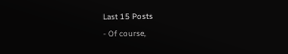Last 15 Posts
- Of course,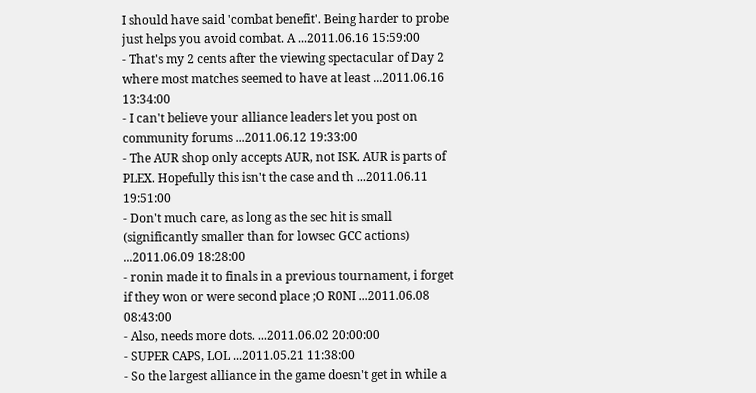I should have said 'combat benefit'. Being harder to probe just helps you avoid combat. A ...2011.06.16 15:59:00
- That's my 2 cents after the viewing spectacular of Day 2 where most matches seemed to have at least ...2011.06.16 13:34:00
- I can't believe your alliance leaders let you post on community forums ...2011.06.12 19:33:00
- The AUR shop only accepts AUR, not ISK. AUR is parts of PLEX. Hopefully this isn't the case and th ...2011.06.11 19:51:00
- Don't much care, as long as the sec hit is small (significantly smaller than for lowsec GCC actions) ...2011.06.09 18:28:00
- ronin made it to finals in a previous tournament, i forget if they won or were second place ;O R0NI ...2011.06.08 08:43:00
- Also, needs more dots. ...2011.06.02 20:00:00
- SUPER CAPS, LOL ...2011.05.21 11:38:00
- So the largest alliance in the game doesn't get in while a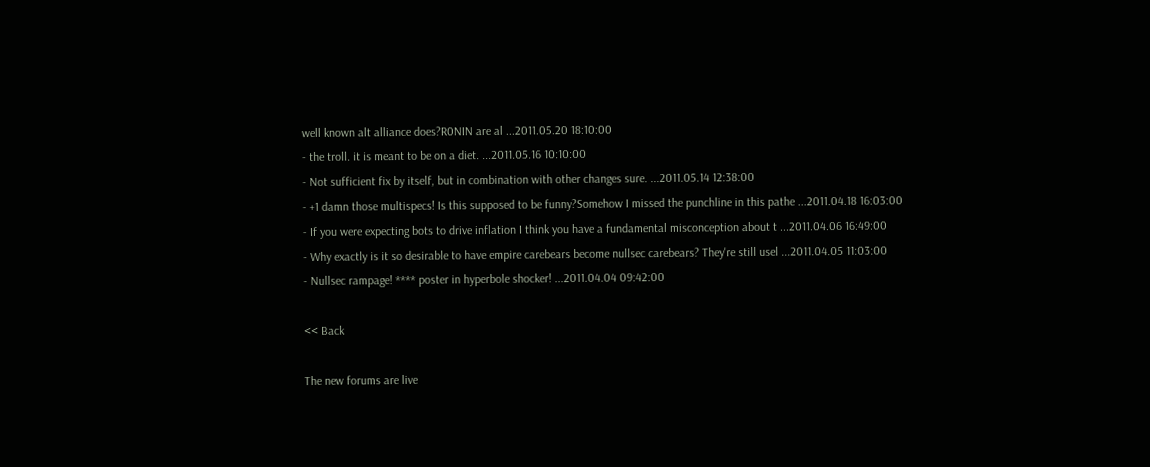well known alt alliance does?R0NIN are al ...2011.05.20 18:10:00
- the troll. it is meant to be on a diet. ...2011.05.16 10:10:00
- Not sufficient fix by itself, but in combination with other changes sure. ...2011.05.14 12:38:00
- +1 damn those multispecs! Is this supposed to be funny?Somehow I missed the punchline in this pathe ...2011.04.18 16:03:00
- If you were expecting bots to drive inflation I think you have a fundamental misconception about t ...2011.04.06 16:49:00
- Why exactly is it so desirable to have empire carebears become nullsec carebears? They're still usel ...2011.04.05 11:03:00
- Nullsec rampage! **** poster in hyperbole shocker! ...2011.04.04 09:42:00

<< Back

The new forums are live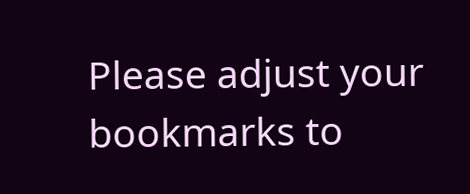Please adjust your bookmarks to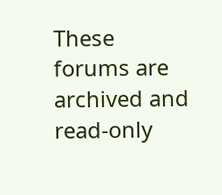These forums are archived and read-only